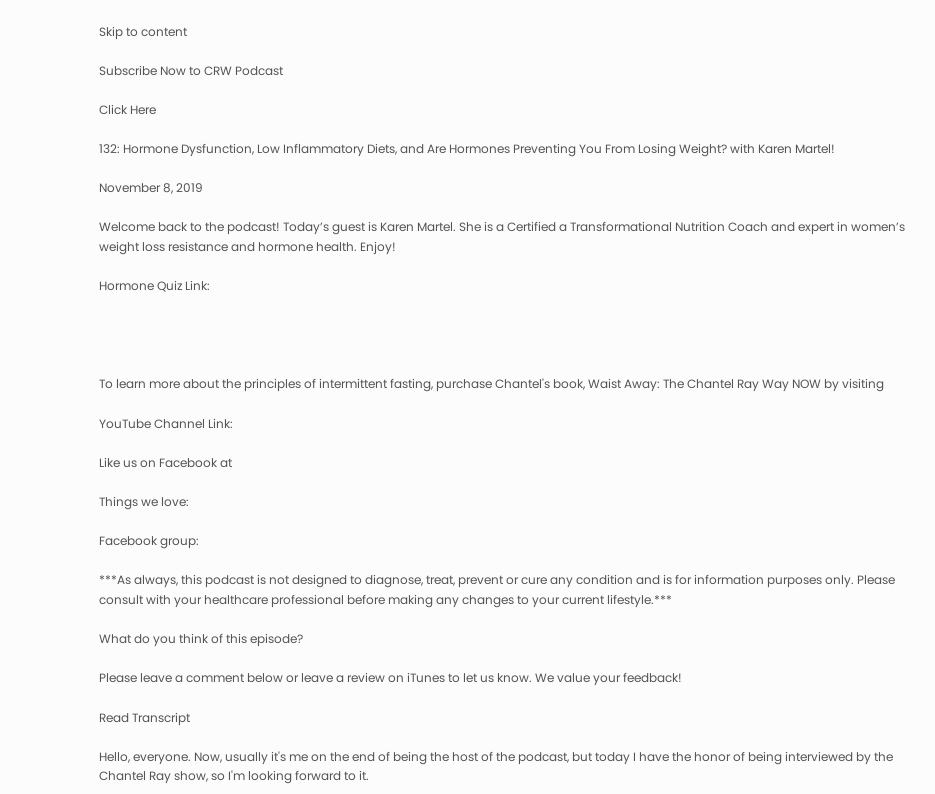Skip to content

Subscribe Now to CRW Podcast

Click Here

132: Hormone Dysfunction, Low Inflammatory Diets, and Are Hormones Preventing You From Losing Weight? with Karen Martel!

November 8, 2019

Welcome back to the podcast! Today’s guest is Karen Martel. She is a Certified a Transformational Nutrition Coach and expert in women’s weight loss resistance and hormone health. Enjoy!

Hormone Quiz Link:




To learn more about the principles of intermittent fasting, purchase Chantel's book, Waist Away: The Chantel Ray Way NOW by visiting

YouTube Channel Link:

Like us on Facebook at

Things we love:

Facebook group:

***As always, this podcast is not designed to diagnose, treat, prevent or cure any condition and is for information purposes only. Please consult with your healthcare professional before making any changes to your current lifestyle.***

What do you think of this episode?

Please leave a comment below or leave a review on iTunes to let us know. We value your feedback!

Read Transcript

Hello, everyone. Now, usually it's me on the end of being the host of the podcast, but today I have the honor of being interviewed by the Chantel Ray show, so I'm looking forward to it.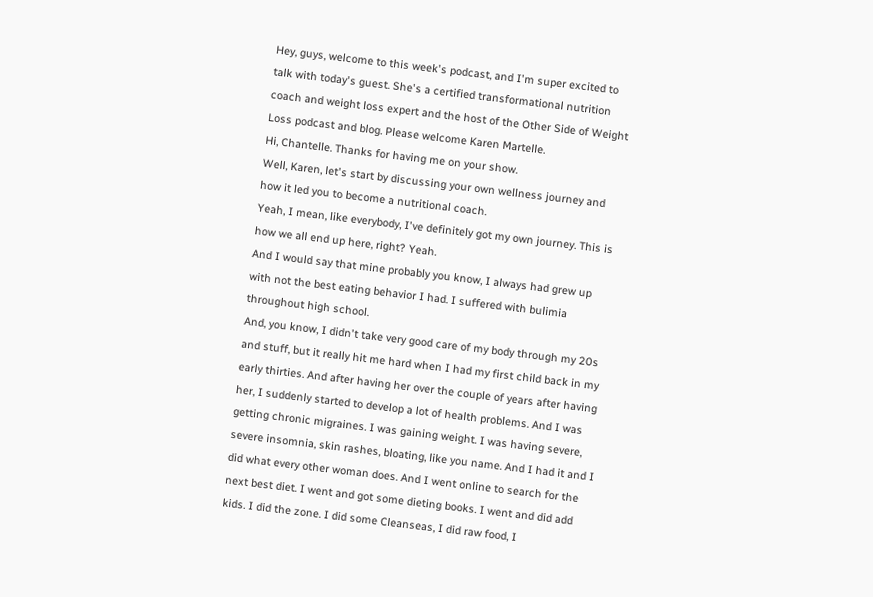Hey, guys, welcome to this week's podcast, and I'm super excited to talk with today's guest. She's a certified transformational nutrition coach and weight loss expert and the host of the Other Side of Weight Loss podcast and blog. Please welcome Karen Martelle.
Hi, Chantelle. Thanks for having me on your show.
Well, Karen, let's start by discussing your own wellness journey and how it led you to become a nutritional coach.
Yeah, I mean, like everybody, I've definitely got my own journey. This is how we all end up here, right? Yeah.
And I would say that mine probably you know, I always had grew up with not the best eating behavior I had. I suffered with bulimia throughout high school.
And, you know, I didn't take very good care of my body through my 20s and stuff, but it really hit me hard when I had my first child back in my early thirties. And after having her over the couple of years after having her, I suddenly started to develop a lot of health problems. And I was getting chronic migraines. I was gaining weight. I was having severe, severe insomnia, skin rashes, bloating, like you name. And I had it and I did what every other woman does. And I went online to search for the next best diet. I went and got some dieting books. I went and did add kids. I did the zone. I did some Cleanseas, I did raw food, I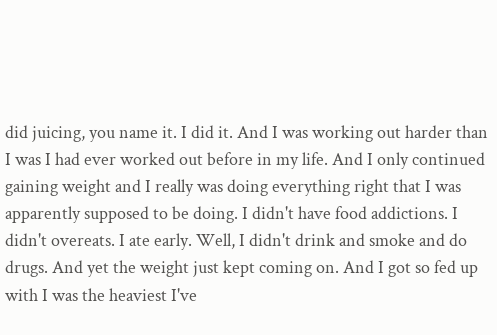did juicing, you name it. I did it. And I was working out harder than I was I had ever worked out before in my life. And I only continued gaining weight and I really was doing everything right that I was apparently supposed to be doing. I didn't have food addictions. I didn't overeats. I ate early. Well, I didn't drink and smoke and do drugs. And yet the weight just kept coming on. And I got so fed up with I was the heaviest I've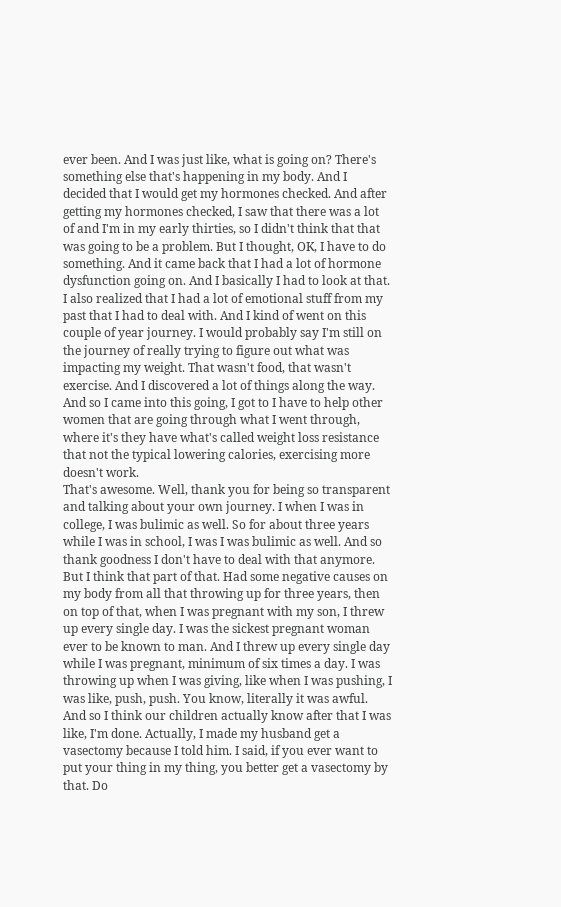ever been. And I was just like, what is going on? There's something else that's happening in my body. And I decided that I would get my hormones checked. And after getting my hormones checked, I saw that there was a lot of and I'm in my early thirties, so I didn't think that that was going to be a problem. But I thought, OK, I have to do something. And it came back that I had a lot of hormone dysfunction going on. And I basically I had to look at that. I also realized that I had a lot of emotional stuff from my past that I had to deal with. And I kind of went on this couple of year journey. I would probably say I'm still on the journey of really trying to figure out what was impacting my weight. That wasn't food, that wasn't exercise. And I discovered a lot of things along the way. And so I came into this going, I got to I have to help other women that are going through what I went through, where it's they have what's called weight loss resistance that not the typical lowering calories, exercising more doesn't work.
That's awesome. Well, thank you for being so transparent and talking about your own journey. I when I was in college, I was bulimic as well. So for about three years while I was in school, I was I was bulimic as well. And so thank goodness I don't have to deal with that anymore. But I think that part of that. Had some negative causes on my body from all that throwing up for three years, then on top of that, when I was pregnant with my son, I threw up every single day. I was the sickest pregnant woman ever to be known to man. And I threw up every single day while I was pregnant, minimum of six times a day. I was throwing up when I was giving, like when I was pushing, I was like, push, push. You know, literally it was awful. And so I think our children actually know after that I was like, I'm done. Actually, I made my husband get a vasectomy because I told him. I said, if you ever want to put your thing in my thing, you better get a vasectomy by that. Do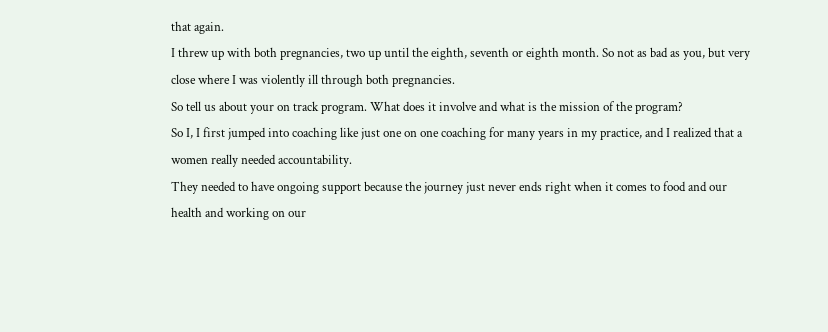that again.
I threw up with both pregnancies, two up until the eighth, seventh or eighth month. So not as bad as you, but very close where I was violently ill through both pregnancies.
So tell us about your on track program. What does it involve and what is the mission of the program?
So I, I first jumped into coaching like just one on one coaching for many years in my practice, and I realized that a women really needed accountability.
They needed to have ongoing support because the journey just never ends right when it comes to food and our health and working on our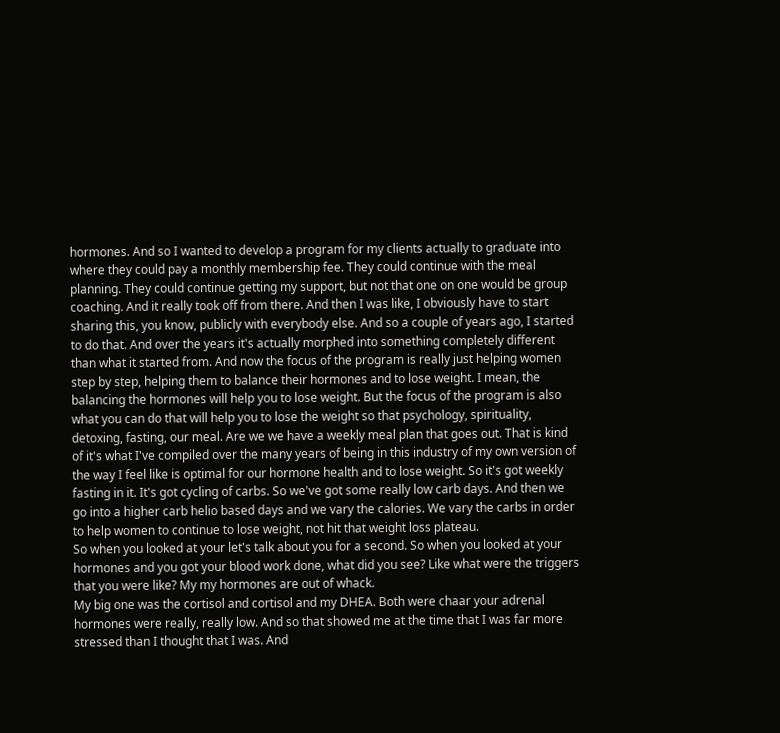hormones. And so I wanted to develop a program for my clients actually to graduate into where they could pay a monthly membership fee. They could continue with the meal planning. They could continue getting my support, but not that one on one would be group coaching. And it really took off from there. And then I was like, I obviously have to start sharing this, you know, publicly with everybody else. And so a couple of years ago, I started to do that. And over the years it's actually morphed into something completely different than what it started from. And now the focus of the program is really just helping women step by step, helping them to balance their hormones and to lose weight. I mean, the balancing the hormones will help you to lose weight. But the focus of the program is also what you can do that will help you to lose the weight so that psychology, spirituality, detoxing, fasting, our meal. Are we we have a weekly meal plan that goes out. That is kind of it's what I've compiled over the many years of being in this industry of my own version of the way I feel like is optimal for our hormone health and to lose weight. So it's got weekly fasting in it. It's got cycling of carbs. So we've got some really low carb days. And then we go into a higher carb helio based days and we vary the calories. We vary the carbs in order to help women to continue to lose weight, not hit that weight loss plateau.
So when you looked at your let's talk about you for a second. So when you looked at your hormones and you got your blood work done, what did you see? Like what were the triggers that you were like? My my hormones are out of whack.
My big one was the cortisol and cortisol and my DHEA. Both were chaar your adrenal hormones were really, really low. And so that showed me at the time that I was far more stressed than I thought that I was. And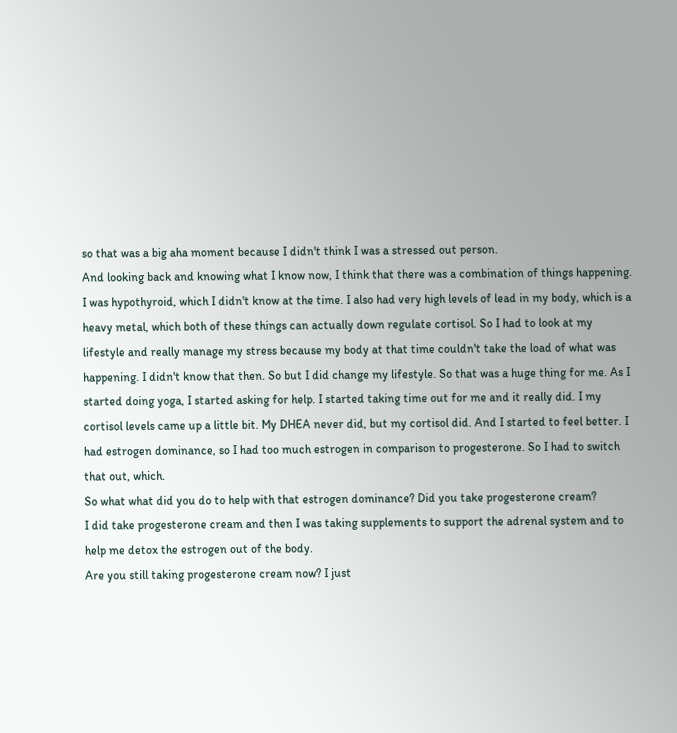so that was a big aha moment because I didn't think I was a stressed out person.
And looking back and knowing what I know now, I think that there was a combination of things happening. I was hypothyroid, which I didn't know at the time. I also had very high levels of lead in my body, which is a heavy metal, which both of these things can actually down regulate cortisol. So I had to look at my lifestyle and really manage my stress because my body at that time couldn't take the load of what was happening. I didn't know that then. So but I did change my lifestyle. So that was a huge thing for me. As I started doing yoga, I started asking for help. I started taking time out for me and it really did. I my cortisol levels came up a little bit. My DHEA never did, but my cortisol did. And I started to feel better. I had estrogen dominance, so I had too much estrogen in comparison to progesterone. So I had to switch that out, which.
So what what did you do to help with that estrogen dominance? Did you take progesterone cream?
I did take progesterone cream and then I was taking supplements to support the adrenal system and to help me detox the estrogen out of the body.
Are you still taking progesterone cream now? I just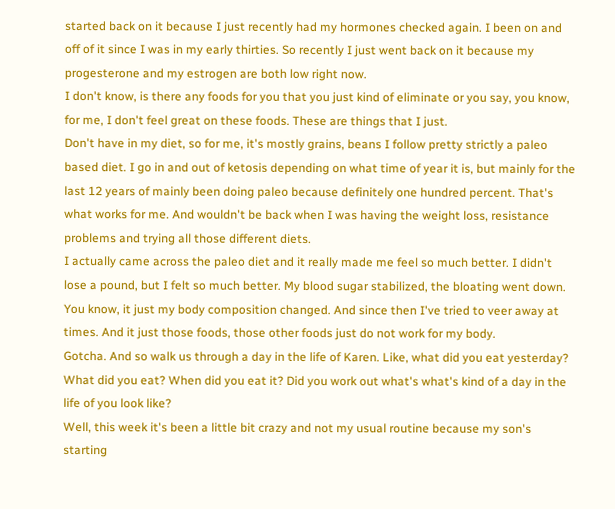started back on it because I just recently had my hormones checked again. I been on and off of it since I was in my early thirties. So recently I just went back on it because my progesterone and my estrogen are both low right now.
I don't know, is there any foods for you that you just kind of eliminate or you say, you know, for me, I don't feel great on these foods. These are things that I just.
Don't have in my diet, so for me, it's mostly grains, beans I follow pretty strictly a paleo based diet. I go in and out of ketosis depending on what time of year it is, but mainly for the last 12 years of mainly been doing paleo because definitely one hundred percent. That's what works for me. And wouldn't be back when I was having the weight loss, resistance problems and trying all those different diets.
I actually came across the paleo diet and it really made me feel so much better. I didn't lose a pound, but I felt so much better. My blood sugar stabilized, the bloating went down. You know, it just my body composition changed. And since then I've tried to veer away at times. And it just those foods, those other foods just do not work for my body.
Gotcha. And so walk us through a day in the life of Karen. Like, what did you eat yesterday? What did you eat? When did you eat it? Did you work out what's what's kind of a day in the life of you look like?
Well, this week it's been a little bit crazy and not my usual routine because my son's starting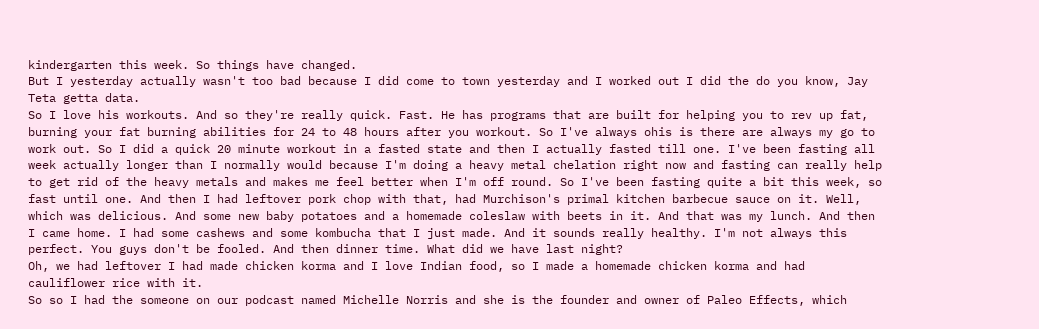kindergarten this week. So things have changed.
But I yesterday actually wasn't too bad because I did come to town yesterday and I worked out I did the do you know, Jay Teta getta data.
So I love his workouts. And so they're really quick. Fast. He has programs that are built for helping you to rev up fat, burning your fat burning abilities for 24 to 48 hours after you workout. So I've always ohis is there are always my go to work out. So I did a quick 20 minute workout in a fasted state and then I actually fasted till one. I've been fasting all week actually longer than I normally would because I'm doing a heavy metal chelation right now and fasting can really help to get rid of the heavy metals and makes me feel better when I'm off round. So I've been fasting quite a bit this week, so fast until one. And then I had leftover pork chop with that, had Murchison's primal kitchen barbecue sauce on it. Well, which was delicious. And some new baby potatoes and a homemade coleslaw with beets in it. And that was my lunch. And then I came home. I had some cashews and some kombucha that I just made. And it sounds really healthy. I'm not always this perfect. You guys don't be fooled. And then dinner time. What did we have last night?
Oh, we had leftover I had made chicken korma and I love Indian food, so I made a homemade chicken korma and had cauliflower rice with it.
So so I had the someone on our podcast named Michelle Norris and she is the founder and owner of Paleo Effects, which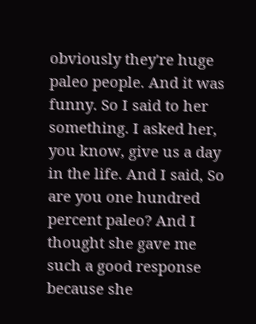obviously they're huge paleo people. And it was funny. So I said to her something. I asked her, you know, give us a day in the life. And I said, So are you one hundred percent paleo? And I thought she gave me such a good response because she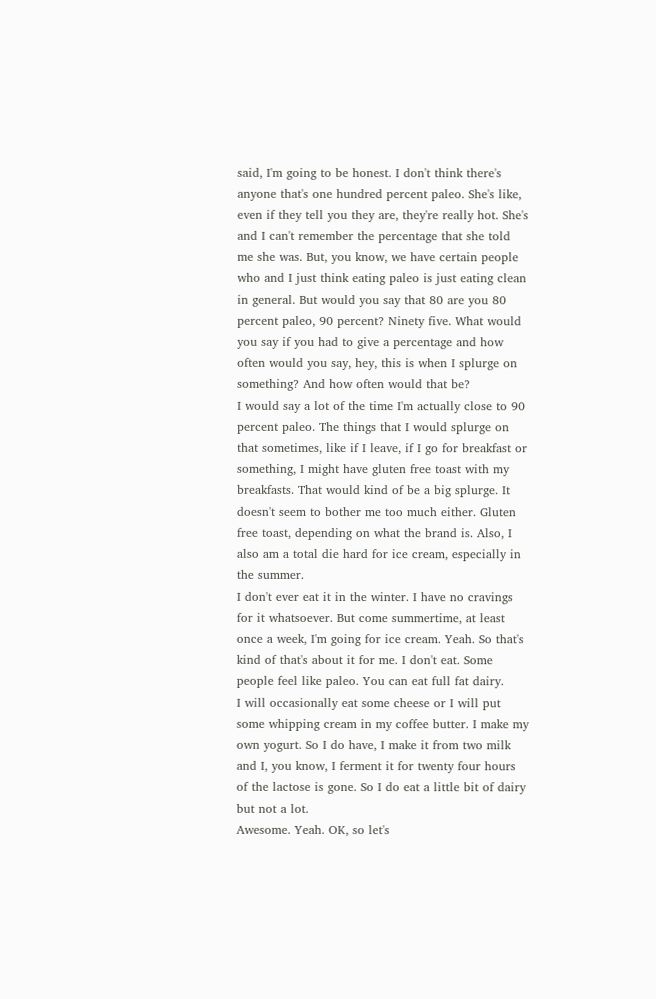said, I'm going to be honest. I don't think there's anyone that's one hundred percent paleo. She's like, even if they tell you they are, they're really hot. She's and I can't remember the percentage that she told me she was. But, you know, we have certain people who and I just think eating paleo is just eating clean in general. But would you say that 80 are you 80 percent paleo, 90 percent? Ninety five. What would you say if you had to give a percentage and how often would you say, hey, this is when I splurge on something? And how often would that be?
I would say a lot of the time I'm actually close to 90 percent paleo. The things that I would splurge on that sometimes, like if I leave, if I go for breakfast or something, I might have gluten free toast with my breakfasts. That would kind of be a big splurge. It doesn't seem to bother me too much either. Gluten free toast, depending on what the brand is. Also, I also am a total die hard for ice cream, especially in the summer.
I don't ever eat it in the winter. I have no cravings for it whatsoever. But come summertime, at least once a week, I'm going for ice cream. Yeah. So that's kind of that's about it for me. I don't eat. Some people feel like paleo. You can eat full fat dairy.
I will occasionally eat some cheese or I will put some whipping cream in my coffee butter. I make my own yogurt. So I do have, I make it from two milk and I, you know, I ferment it for twenty four hours of the lactose is gone. So I do eat a little bit of dairy but not a lot.
Awesome. Yeah. OK, so let's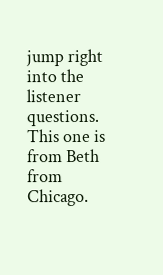jump right into the listener questions. This one is from Beth from Chicago.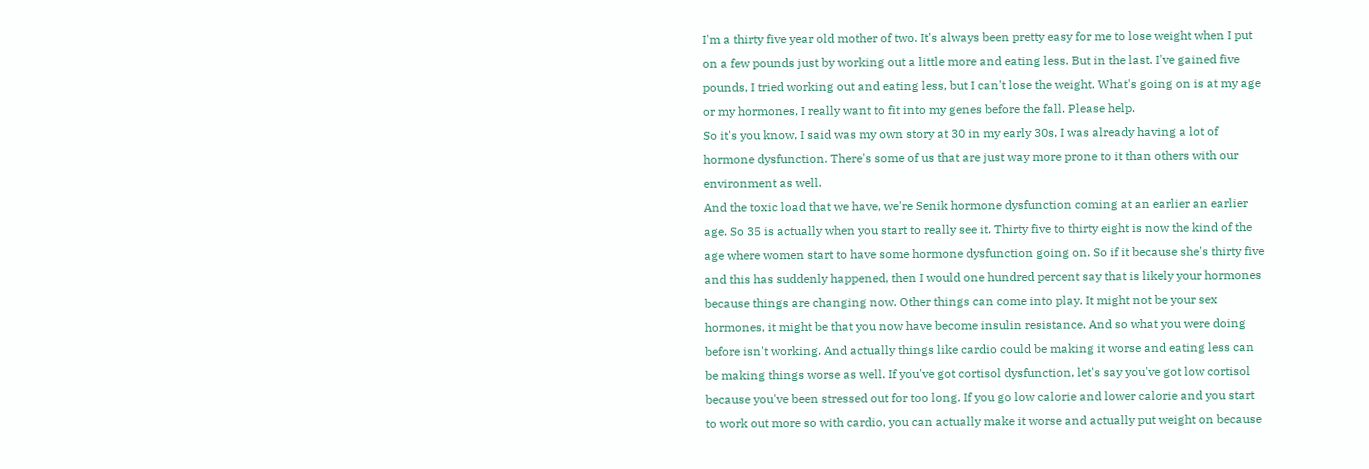I'm a thirty five year old mother of two. It's always been pretty easy for me to lose weight when I put on a few pounds just by working out a little more and eating less. But in the last. I've gained five pounds, I tried working out and eating less, but I can't lose the weight. What's going on is at my age or my hormones, I really want to fit into my genes before the fall. Please help.
So it's you know, I said was my own story at 30 in my early 30s, I was already having a lot of hormone dysfunction. There's some of us that are just way more prone to it than others with our environment as well.
And the toxic load that we have, we're Senik hormone dysfunction coming at an earlier an earlier age. So 35 is actually when you start to really see it. Thirty five to thirty eight is now the kind of the age where women start to have some hormone dysfunction going on. So if it because she's thirty five and this has suddenly happened, then I would one hundred percent say that is likely your hormones because things are changing now. Other things can come into play. It might not be your sex hormones, it might be that you now have become insulin resistance. And so what you were doing before isn't working. And actually things like cardio could be making it worse and eating less can be making things worse as well. If you've got cortisol dysfunction, let's say you've got low cortisol because you've been stressed out for too long. If you go low calorie and lower calorie and you start to work out more so with cardio, you can actually make it worse and actually put weight on because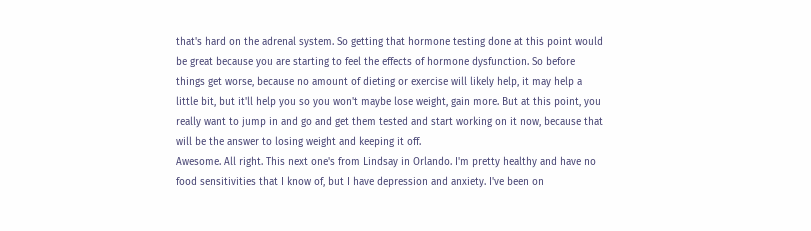that's hard on the adrenal system. So getting that hormone testing done at this point would be great because you are starting to feel the effects of hormone dysfunction. So before things get worse, because no amount of dieting or exercise will likely help, it may help a little bit, but it'll help you so you won't maybe lose weight, gain more. But at this point, you really want to jump in and go and get them tested and start working on it now, because that will be the answer to losing weight and keeping it off.
Awesome. All right. This next one's from Lindsay in Orlando. I'm pretty healthy and have no food sensitivities that I know of, but I have depression and anxiety. I've been on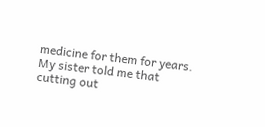medicine for them for years. My sister told me that cutting out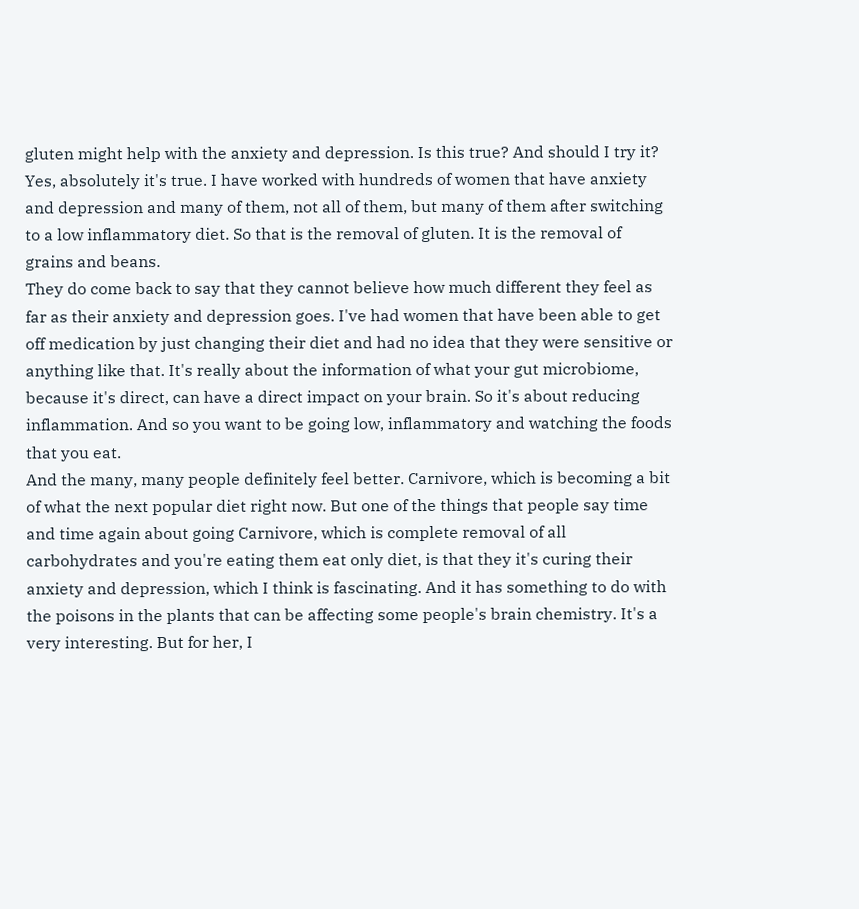gluten might help with the anxiety and depression. Is this true? And should I try it?
Yes, absolutely it's true. I have worked with hundreds of women that have anxiety and depression and many of them, not all of them, but many of them after switching to a low inflammatory diet. So that is the removal of gluten. It is the removal of grains and beans.
They do come back to say that they cannot believe how much different they feel as far as their anxiety and depression goes. I've had women that have been able to get off medication by just changing their diet and had no idea that they were sensitive or anything like that. It's really about the information of what your gut microbiome, because it's direct, can have a direct impact on your brain. So it's about reducing inflammation. And so you want to be going low, inflammatory and watching the foods that you eat.
And the many, many people definitely feel better. Carnivore, which is becoming a bit of what the next popular diet right now. But one of the things that people say time and time again about going Carnivore, which is complete removal of all carbohydrates and you're eating them eat only diet, is that they it's curing their anxiety and depression, which I think is fascinating. And it has something to do with the poisons in the plants that can be affecting some people's brain chemistry. It's a very interesting. But for her, I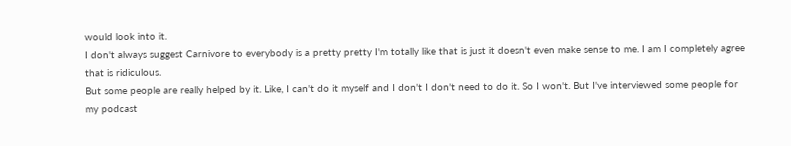would look into it.
I don't always suggest Carnivore to everybody is a pretty pretty I'm totally like that is just it doesn't even make sense to me. I am I completely agree that is ridiculous.
But some people are really helped by it. Like, I can't do it myself and I don't I don't need to do it. So I won't. But I've interviewed some people for my podcast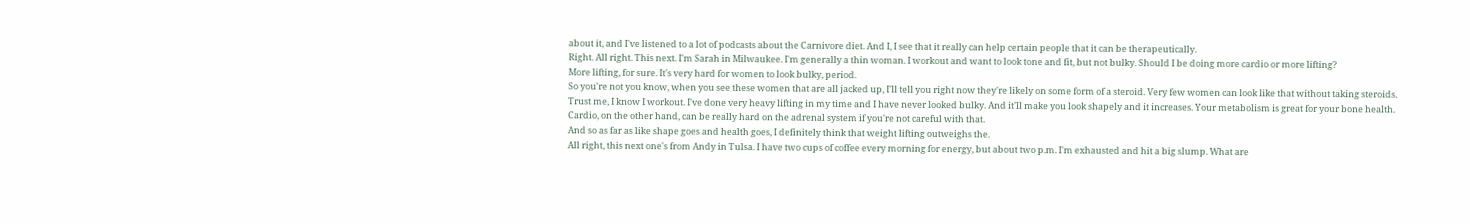about it, and I've listened to a lot of podcasts about the Carnivore diet. And I, I see that it really can help certain people that it can be therapeutically.
Right. All right. This next. I'm Sarah in Milwaukee. I'm generally a thin woman. I workout and want to look tone and fit, but not bulky. Should I be doing more cardio or more lifting?
More lifting, for sure. It's very hard for women to look bulky, period.
So you're not you know, when you see these women that are all jacked up, I'll tell you right now they're likely on some form of a steroid. Very few women can look like that without taking steroids. Trust me, I know I workout. I've done very heavy lifting in my time and I have never looked bulky. And it'll make you look shapely and it increases. Your metabolism is great for your bone health. Cardio, on the other hand, can be really hard on the adrenal system if you're not careful with that.
And so as far as like shape goes and health goes, I definitely think that weight lifting outweighs the.
All right, this next one's from Andy in Tulsa. I have two cups of coffee every morning for energy, but about two p.m. I'm exhausted and hit a big slump. What are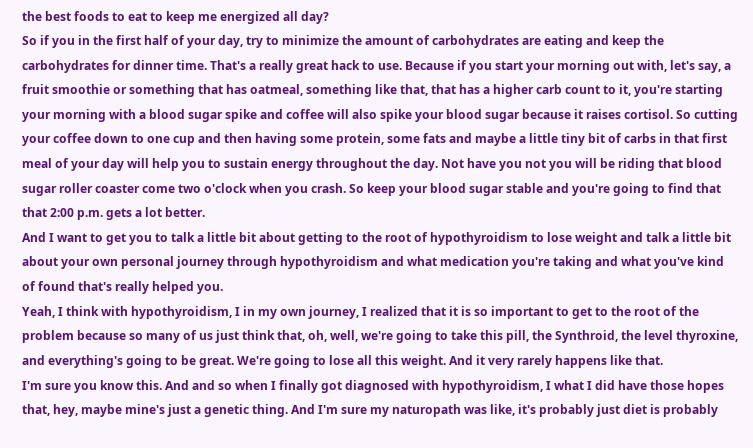the best foods to eat to keep me energized all day?
So if you in the first half of your day, try to minimize the amount of carbohydrates are eating and keep the carbohydrates for dinner time. That's a really great hack to use. Because if you start your morning out with, let's say, a fruit smoothie or something that has oatmeal, something like that, that has a higher carb count to it, you're starting your morning with a blood sugar spike and coffee will also spike your blood sugar because it raises cortisol. So cutting your coffee down to one cup and then having some protein, some fats and maybe a little tiny bit of carbs in that first meal of your day will help you to sustain energy throughout the day. Not have you not you will be riding that blood sugar roller coaster come two o'clock when you crash. So keep your blood sugar stable and you're going to find that that 2:00 p.m. gets a lot better.
And I want to get you to talk a little bit about getting to the root of hypothyroidism to lose weight and talk a little bit about your own personal journey through hypothyroidism and what medication you're taking and what you've kind of found that's really helped you.
Yeah, I think with hypothyroidism, I in my own journey, I realized that it is so important to get to the root of the problem because so many of us just think that, oh, well, we're going to take this pill, the Synthroid, the level thyroxine, and everything's going to be great. We're going to lose all this weight. And it very rarely happens like that.
I'm sure you know this. And and so when I finally got diagnosed with hypothyroidism, I what I did have those hopes that, hey, maybe mine's just a genetic thing. And I'm sure my naturopath was like, it's probably just diet is probably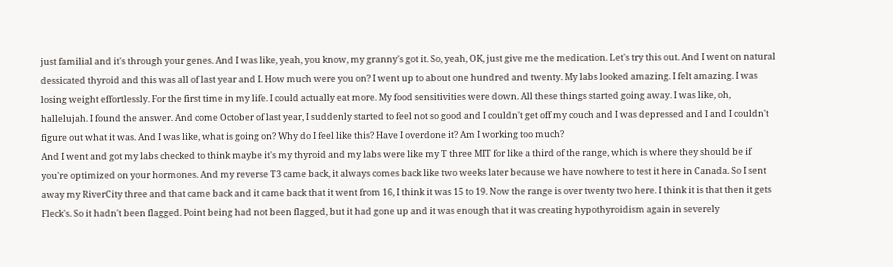just familial and it's through your genes. And I was like, yeah, you know, my granny's got it. So, yeah, OK, just give me the medication. Let's try this out. And I went on natural dessicated thyroid and this was all of last year and I. How much were you on? I went up to about one hundred and twenty. My labs looked amazing. I felt amazing. I was losing weight effortlessly. For the first time in my life. I could actually eat more. My food sensitivities were down. All these things started going away. I was like, oh, hallelujah. I found the answer. And come October of last year, I suddenly started to feel not so good and I couldn't get off my couch and I was depressed and I and I couldn't figure out what it was. And I was like, what is going on? Why do I feel like this? Have I overdone it? Am I working too much?
And I went and got my labs checked to think maybe it's my thyroid and my labs were like my T three MIT for like a third of the range, which is where they should be if you're optimized on your hormones. And my reverse T3 came back, it always comes back like two weeks later because we have nowhere to test it here in Canada. So I sent away my RiverCity three and that came back and it came back that it went from 16, I think it was 15 to 19. Now the range is over twenty two here. I think it is that then it gets Fleck's. So it hadn't been flagged. Point being had not been flagged, but it had gone up and it was enough that it was creating hypothyroidism again in severely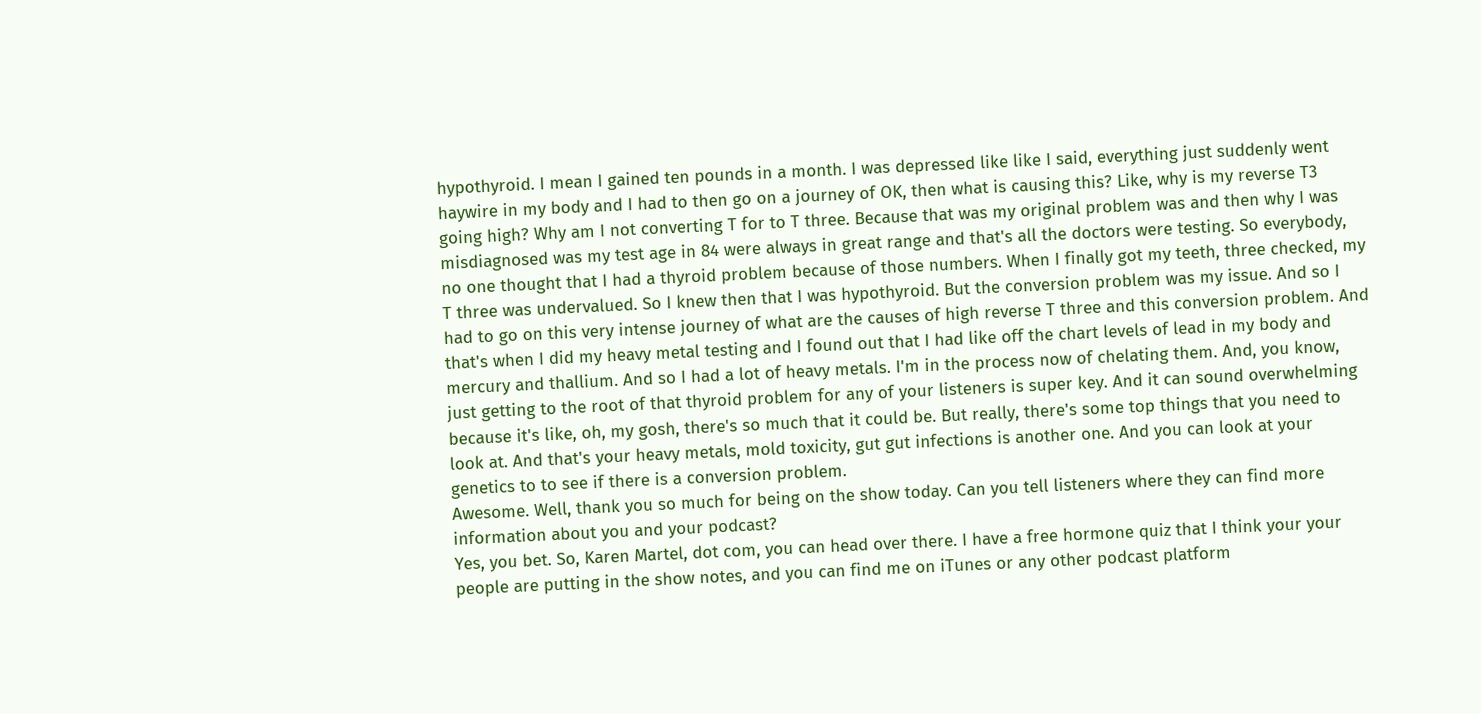hypothyroid. I mean I gained ten pounds in a month. I was depressed like like I said, everything just suddenly went haywire in my body and I had to then go on a journey of OK, then what is causing this? Like, why is my reverse T3 going high? Why am I not converting T for to T three. Because that was my original problem was and then why I was misdiagnosed was my test age in 84 were always in great range and that's all the doctors were testing. So everybody, no one thought that I had a thyroid problem because of those numbers. When I finally got my teeth, three checked, my T three was undervalued. So I knew then that I was hypothyroid. But the conversion problem was my issue. And so I had to go on this very intense journey of what are the causes of high reverse T three and this conversion problem. And that's when I did my heavy metal testing and I found out that I had like off the chart levels of lead in my body and mercury and thallium. And so I had a lot of heavy metals. I'm in the process now of chelating them. And, you know, just getting to the root of that thyroid problem for any of your listeners is super key. And it can sound overwhelming because it's like, oh, my gosh, there's so much that it could be. But really, there's some top things that you need to look at. And that's your heavy metals, mold toxicity, gut gut infections is another one. And you can look at your genetics to to see if there is a conversion problem.
Awesome. Well, thank you so much for being on the show today. Can you tell listeners where they can find more information about you and your podcast?
Yes, you bet. So, Karen Martel, dot com, you can head over there. I have a free hormone quiz that I think your your people are putting in the show notes, and you can find me on iTunes or any other podcast platform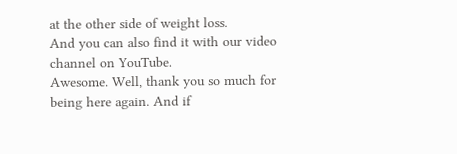at the other side of weight loss.
And you can also find it with our video channel on YouTube.
Awesome. Well, thank you so much for being here again. And if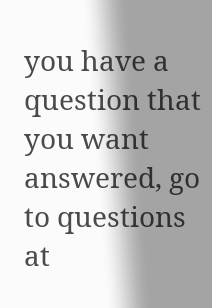you have a question that you want answered, go to questions at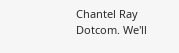Chantel Ray Dotcom. We'll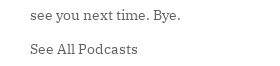see you next time. Bye.

See All Podcasts